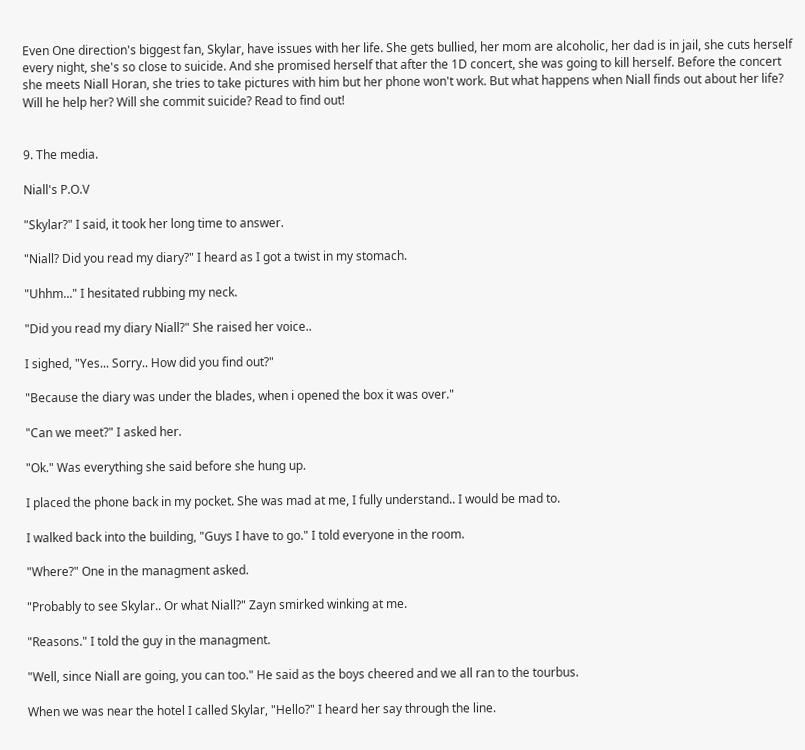Even One direction's biggest fan, Skylar, have issues with her life. She gets bullied, her mom are alcoholic, her dad is in jail, she cuts herself every night, she's so close to suicide. And she promised herself that after the 1D concert, she was going to kill herself. Before the concert she meets Niall Horan, she tries to take pictures with him but her phone won't work. But what happens when Niall finds out about her life? Will he help her? Will she commit suicide? Read to find out!


9. The media.

Niall's P.O.V

"Skylar?" I said, it took her long time to answer.

"Niall? Did you read my diary?" I heard as I got a twist in my stomach.

"Uhhm..." I hesitated rubbing my neck.

"Did you read my diary Niall?" She raised her voice..

I sighed, "Yes... Sorry.. How did you find out?"

"Because the diary was under the blades, when i opened the box it was over."

"Can we meet?" I asked her.

"Ok." Was everything she said before she hung up.

I placed the phone back in my pocket. She was mad at me, I fully understand.. I would be mad to.

I walked back into the building, "Guys I have to go." I told everyone in the room.

"Where?" One in the managment asked.

"Probably to see Skylar.. Or what Niall?" Zayn smirked winking at me.

"Reasons." I told the guy in the managment.

"Well, since Niall are going, you can too." He said as the boys cheered and we all ran to the tourbus.

When we was near the hotel I called Skylar, "Hello?" I heard her say through the line.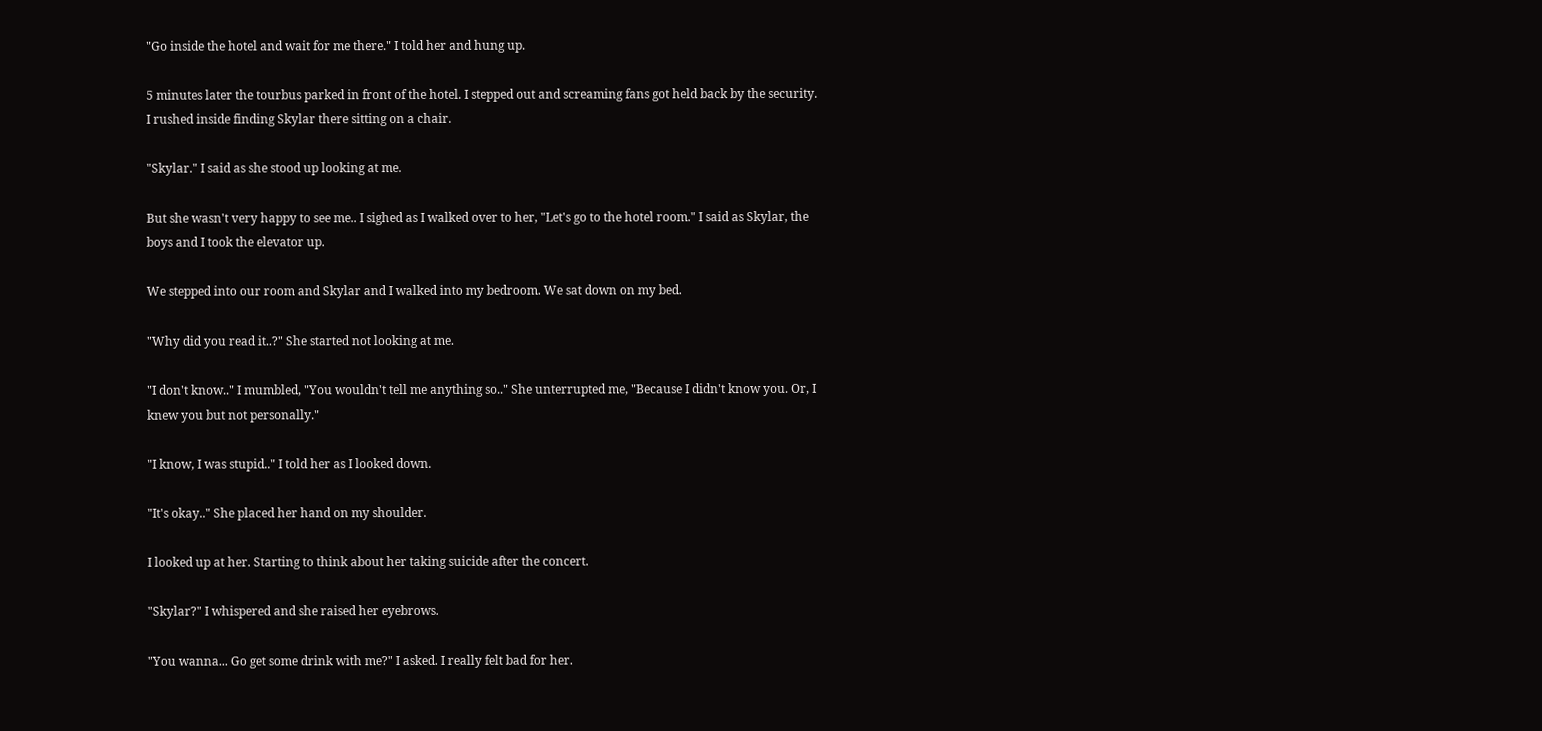"Go inside the hotel and wait for me there." I told her and hung up.

5 minutes later the tourbus parked in front of the hotel. I stepped out and screaming fans got held back by the security. I rushed inside finding Skylar there sitting on a chair.

"Skylar." I said as she stood up looking at me.

But she wasn't very happy to see me.. I sighed as I walked over to her, "Let's go to the hotel room." I said as Skylar, the boys and I took the elevator up.

We stepped into our room and Skylar and I walked into my bedroom. We sat down on my bed.

"Why did you read it..?" She started not looking at me.

"I don't know.." I mumbled, "You wouldn't tell me anything so.." She unterrupted me, "Because I didn't know you. Or, I knew you but not personally."

"I know, I was stupid.." I told her as I looked down.

"It's okay.." She placed her hand on my shoulder.

I looked up at her. Starting to think about her taking suicide after the concert.

"Skylar?" I whispered and she raised her eyebrows.

"You wanna... Go get some drink with me?" I asked. I really felt bad for her.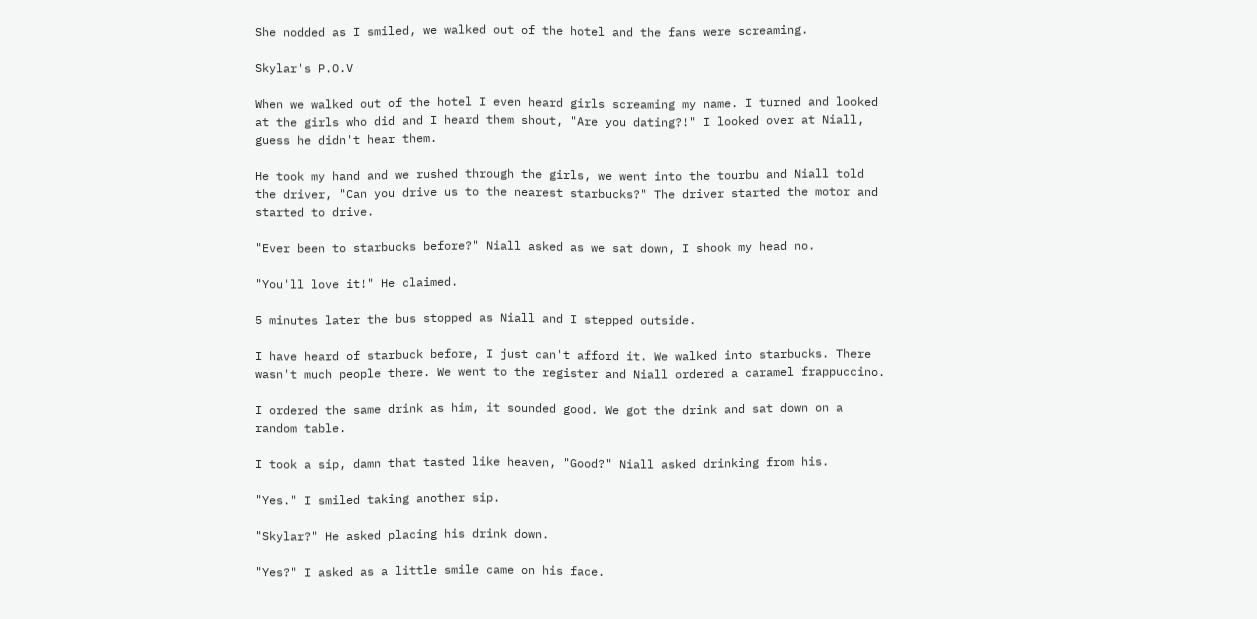She nodded as I smiled, we walked out of the hotel and the fans were screaming.

Skylar's P.O.V

When we walked out of the hotel I even heard girls screaming my name. I turned and looked at the girls who did and I heard them shout, "Are you dating?!" I looked over at Niall, guess he didn't hear them.

He took my hand and we rushed through the girls, we went into the tourbu and Niall told the driver, "Can you drive us to the nearest starbucks?" The driver started the motor and started to drive.

"Ever been to starbucks before?" Niall asked as we sat down, I shook my head no.

"You'll love it!" He claimed.

5 minutes later the bus stopped as Niall and I stepped outside.

I have heard of starbuck before, I just can't afford it. We walked into starbucks. There wasn't much people there. We went to the register and Niall ordered a caramel frappuccino.

I ordered the same drink as him, it sounded good. We got the drink and sat down on a random table.

I took a sip, damn that tasted like heaven, "Good?" Niall asked drinking from his.

"Yes." I smiled taking another sip.

"Skylar?" He asked placing his drink down.

"Yes?" I asked as a little smile came on his face.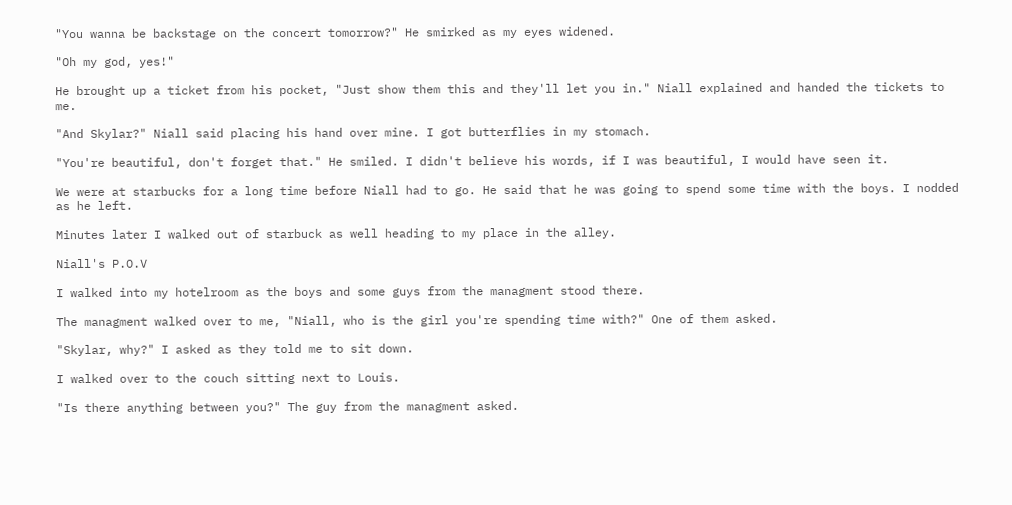"You wanna be backstage on the concert tomorrow?" He smirked as my eyes widened.

"Oh my god, yes!"

He brought up a ticket from his pocket, "Just show them this and they'll let you in." Niall explained and handed the tickets to me.

"And Skylar?" Niall said placing his hand over mine. I got butterflies in my stomach.

"You're beautiful, don't forget that." He smiled. I didn't believe his words, if I was beautiful, I would have seen it.

We were at starbucks for a long time before Niall had to go. He said that he was going to spend some time with the boys. I nodded as he left.

Minutes later I walked out of starbuck as well heading to my place in the alley.

Niall's P.O.V

I walked into my hotelroom as the boys and some guys from the managment stood there.

The managment walked over to me, "Niall, who is the girl you're spending time with?" One of them asked.

"Skylar, why?" I asked as they told me to sit down.

I walked over to the couch sitting next to Louis.

"Is there anything between you?" The guy from the managment asked.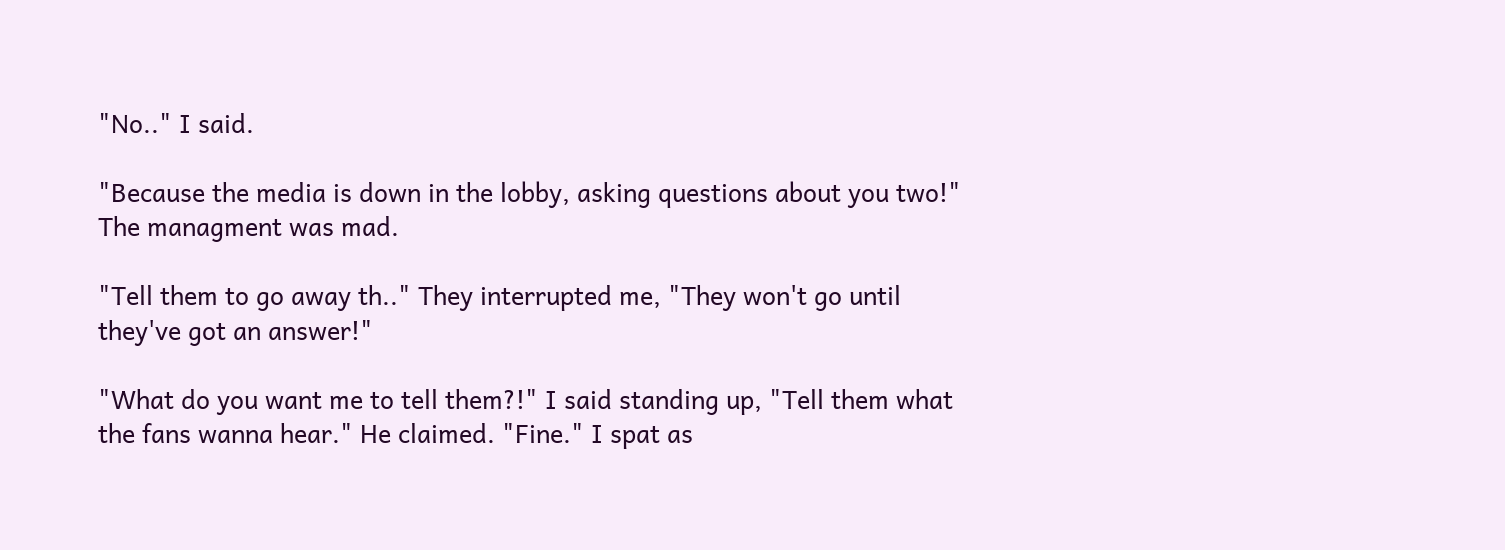"No.." I said.

"Because the media is down in the lobby, asking questions about you two!" The managment was mad.

"Tell them to go away th.." They interrupted me, "They won't go until they've got an answer!"

"What do you want me to tell them?!" I said standing up, "Tell them what the fans wanna hear." He claimed. "Fine." I spat as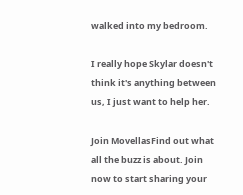walked into my bedroom.

I really hope Skylar doesn't think it's anything between us, I just want to help her.

Join MovellasFind out what all the buzz is about. Join now to start sharing your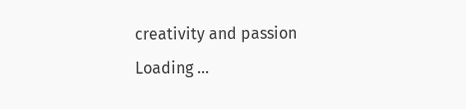creativity and passion
Loading ...